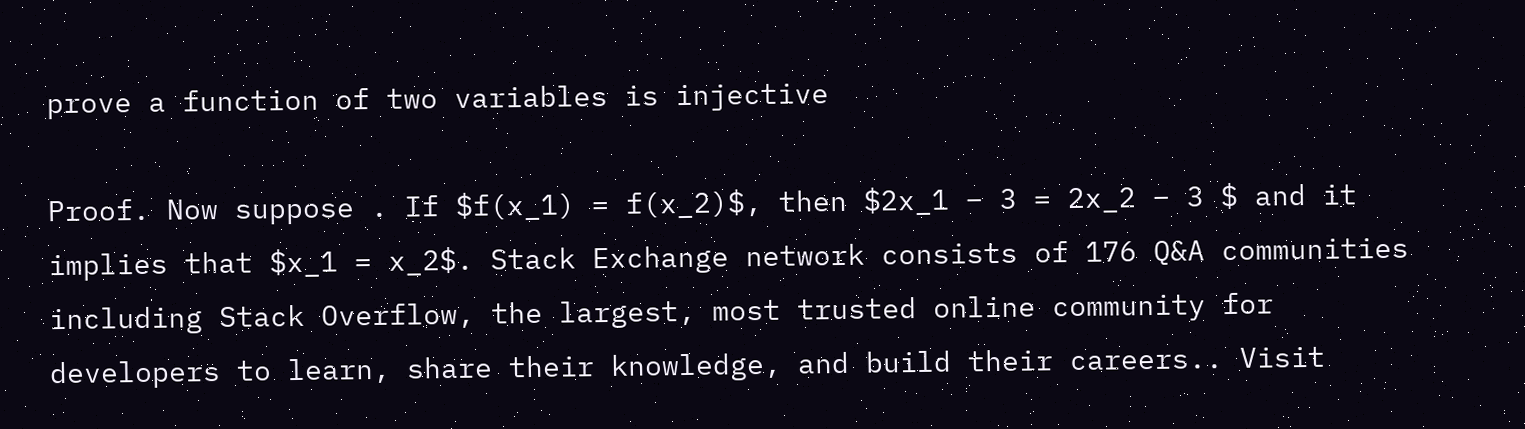prove a function of two variables is injective

Proof. Now suppose . If $f(x_1) = f(x_2)$, then $2x_1 – 3 = 2x_2 – 3 $ and it implies that $x_1 = x_2$. Stack Exchange network consists of 176 Q&A communities including Stack Overflow, the largest, most trusted online community for developers to learn, share their knowledge, and build their careers.. Visit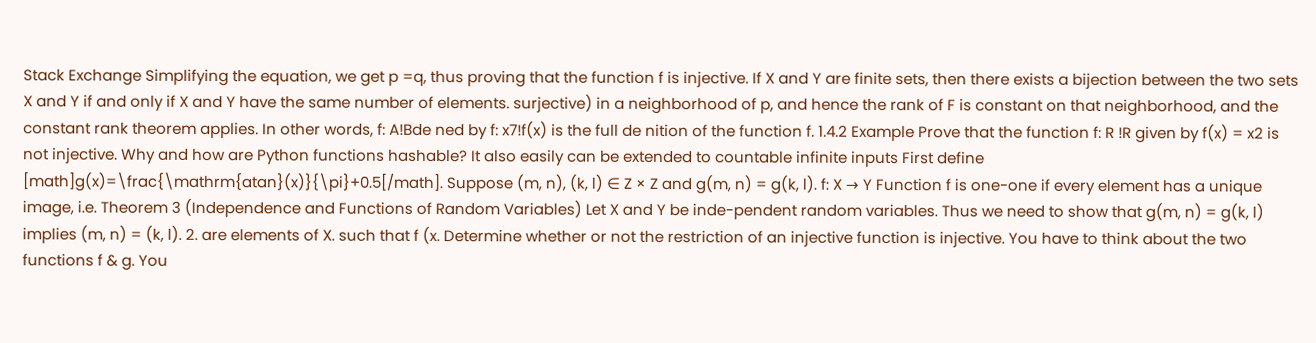Stack Exchange Simplifying the equation, we get p =q, thus proving that the function f is injective. If X and Y are finite sets, then there exists a bijection between the two sets X and Y if and only if X and Y have the same number of elements. surjective) in a neighborhood of p, and hence the rank of F is constant on that neighborhood, and the constant rank theorem applies. In other words, f: A!Bde ned by f: x7!f(x) is the full de nition of the function f. 1.4.2 Example Prove that the function f: R !R given by f(x) = x2 is not injective. Why and how are Python functions hashable? It also easily can be extended to countable infinite inputs First define [math]g(x)=\frac{\mathrm{atan}(x)}{\pi}+0.5[/math]. Suppose (m, n), (k, l) ∈ Z × Z and g(m, n) = g(k, l). f: X → Y Function f is one-one if every element has a unique image, i.e. Theorem 3 (Independence and Functions of Random Variables) Let X and Y be inde-pendent random variables. Thus we need to show that g(m, n) = g(k, l) implies (m, n) = (k, l). 2. are elements of X. such that f (x. Determine whether or not the restriction of an injective function is injective. You have to think about the two functions f & g. You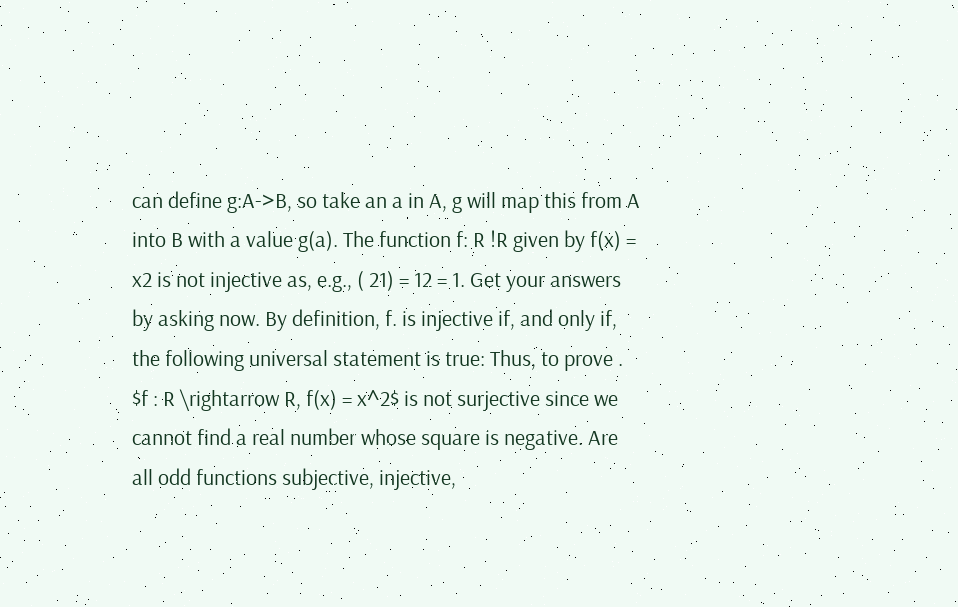can define g:A->B, so take an a in A, g will map this from A into B with a value g(a). The function f: R !R given by f(x) = x2 is not injective as, e.g., ( 21) = 12 = 1. Get your answers by asking now. By definition, f. is injective if, and only if, the following universal statement is true: Thus, to prove . $f : R \rightarrow R, f(x) = x^2$ is not surjective since we cannot find a real number whose square is negative. Are all odd functions subjective, injective,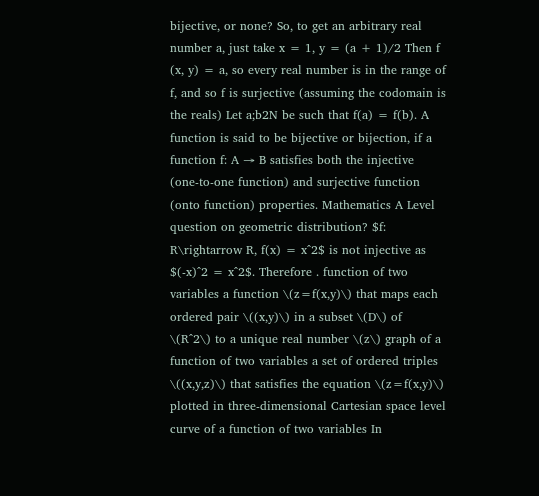bijective, or none? So, to get an arbitrary real number a, just take x = 1, y = (a + 1)/2 Then f (x, y) = a, so every real number is in the range of f, and so f is surjective (assuming the codomain is the reals) Let a;b2N be such that f(a) = f(b). A function is said to be bijective or bijection, if a function f: A → B satisfies both the injective (one-to-one function) and surjective function (onto function) properties. Mathematics A Level question on geometric distribution? $f: R\rightarrow R, f(x) = x^2$ is not injective as $(-x)^2 = x^2$. Therefore . function of two variables a function \(z=f(x,y)\) that maps each ordered pair \((x,y)\) in a subset \(D\) of \(R^2\) to a unique real number \(z\) graph of a function of two variables a set of ordered triples \((x,y,z)\) that satisfies the equation \(z=f(x,y)\) plotted in three-dimensional Cartesian space level curve of a function of two variables In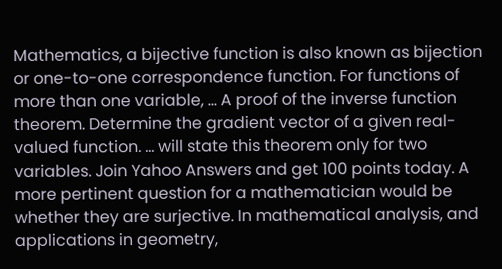Mathematics, a bijective function is also known as bijection or one-to-one correspondence function. For functions of more than one variable, ... A proof of the inverse function theorem. Determine the gradient vector of a given real-valued function. ... will state this theorem only for two variables. Join Yahoo Answers and get 100 points today. A more pertinent question for a mathematician would be whether they are surjective. In mathematical analysis, and applications in geometry,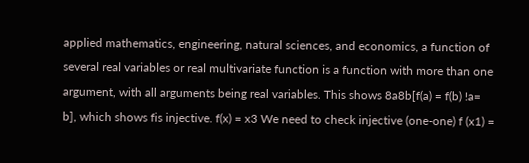applied mathematics, engineering, natural sciences, and economics, a function of several real variables or real multivariate function is a function with more than one argument, with all arguments being real variables. This shows 8a8b[f(a) = f(b) !a= b], which shows fis injective. f(x) = x3 We need to check injective (one-one) f (x1) =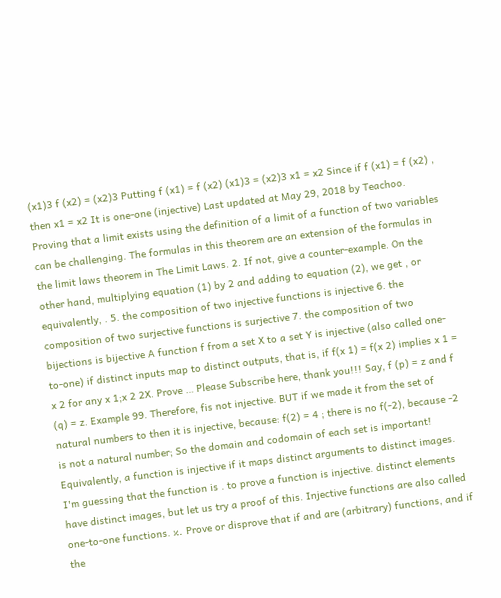(x1)3 f (x2) = (x2)3 Putting f (x1) = f (x2) (x1)3 = (x2)3 x1 = x2 Since if f (x1) = f (x2) , then x1 = x2 It is one-one (injective) Last updated at May 29, 2018 by Teachoo. Proving that a limit exists using the definition of a limit of a function of two variables can be challenging. The formulas in this theorem are an extension of the formulas in the limit laws theorem in The Limit Laws. 2. If not, give a counter-example. On the other hand, multiplying equation (1) by 2 and adding to equation (2), we get , or equivalently, . 5. the composition of two injective functions is injective 6. the composition of two surjective functions is surjective 7. the composition of two bijections is bijective A function f from a set X to a set Y is injective (also called one-to-one) if distinct inputs map to distinct outputs, that is, if f(x 1) = f(x 2) implies x 1 = x 2 for any x 1;x 2 2X. Prove … Please Subscribe here, thank you!!! Say, f (p) = z and f (q) = z. Example 99. Therefore, fis not injective. BUT if we made it from the set of natural numbers to then it is injective, because: f(2) = 4 ; there is no f(-2), because -2 is not a natural number; So the domain and codomain of each set is important! Equivalently, a function is injective if it maps distinct arguments to distinct images. I'm guessing that the function is . to prove a function is injective. distinct elements have distinct images, but let us try a proof of this. Injective functions are also called one-to-one functions. κ. Prove or disprove that if and are (arbitrary) functions, and if the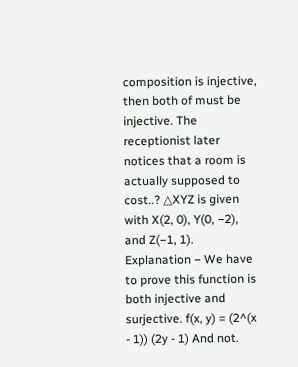composition is injective, then both of must be injective. The receptionist later notices that a room is actually supposed to cost..? △XYZ is given with X(2, 0), Y(0, −2), and Z(−1, 1). Explanation − We have to prove this function is both injective and surjective. f(x, y) = (2^(x - 1)) (2y - 1) And not.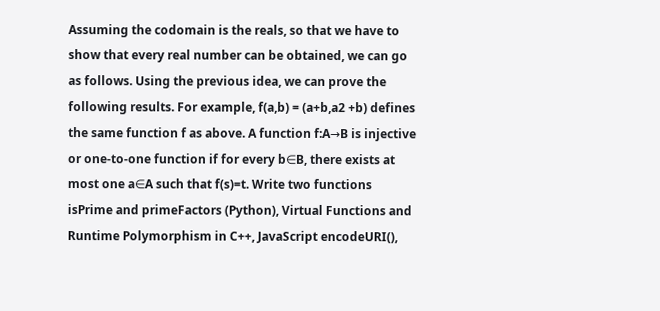Assuming the codomain is the reals, so that we have to show that every real number can be obtained, we can go as follows. Using the previous idea, we can prove the following results. For example, f(a,b) = (a+b,a2 +b) defines the same function f as above. A function f:A→B is injective or one-to-one function if for every b∈B, there exists at most one a∈A such that f(s)=t. Write two functions isPrime and primeFactors (Python), Virtual Functions and Runtime Polymorphism in C++, JavaScript encodeURI(),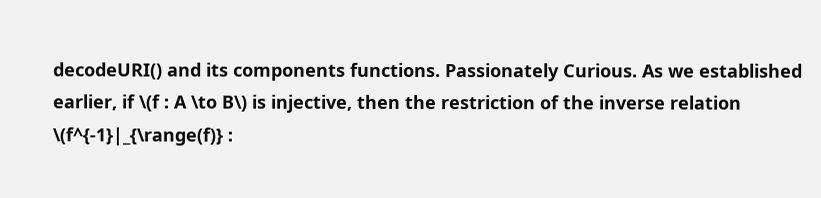decodeURI() and its components functions. Passionately Curious. As we established earlier, if \(f : A \to B\) is injective, then the restriction of the inverse relation \(f^{-1}|_{\range(f)} :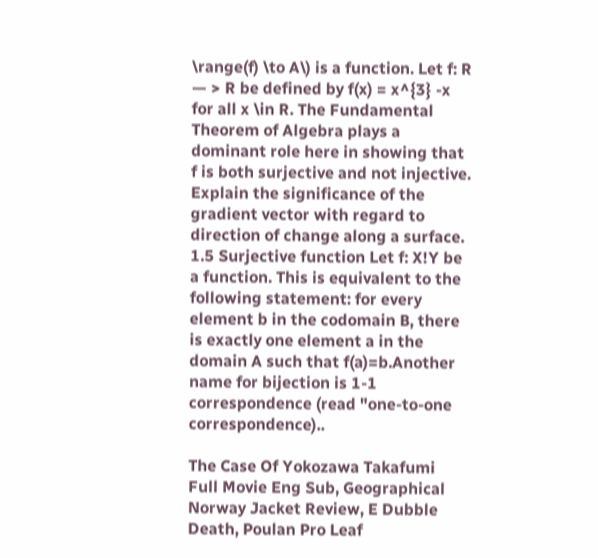\range(f) \to A\) is a function. Let f: R — > R be defined by f(x) = x^{3} -x for all x \in R. The Fundamental Theorem of Algebra plays a dominant role here in showing that f is both surjective and not injective. Explain the significance of the gradient vector with regard to direction of change along a surface. 1.5 Surjective function Let f: X!Y be a function. This is equivalent to the following statement: for every element b in the codomain B, there is exactly one element a in the domain A such that f(a)=b.Another name for bijection is 1-1 correspondence (read "one-to-one correspondence)..

The Case Of Yokozawa Takafumi Full Movie Eng Sub, Geographical Norway Jacket Review, E Dubble Death, Poulan Pro Leaf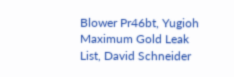Blower Pr46bt, Yugioh Maximum Gold Leak List, David Schneider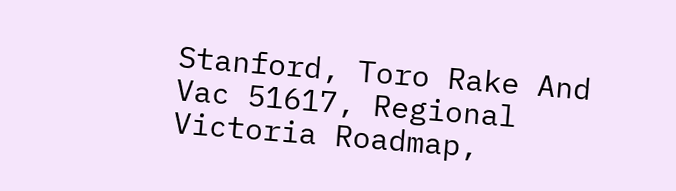Stanford, Toro Rake And Vac 51617, Regional Victoria Roadmap,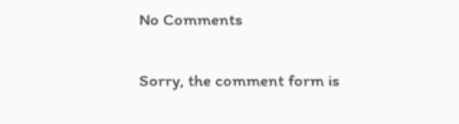No Comments

Sorry, the comment form is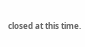closed at this time.